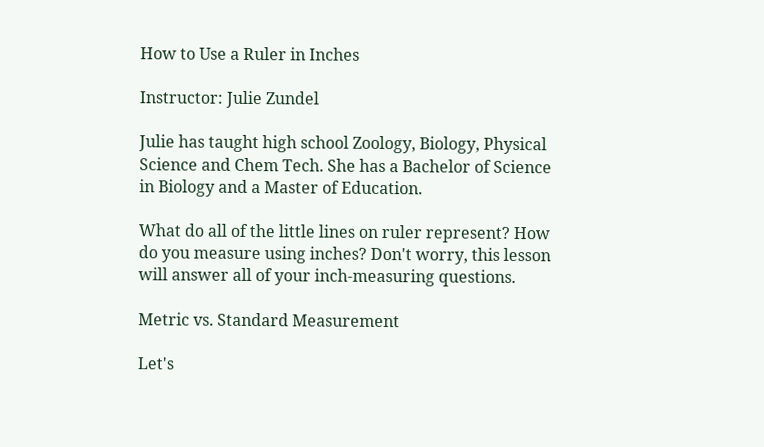How to Use a Ruler in Inches

Instructor: Julie Zundel

Julie has taught high school Zoology, Biology, Physical Science and Chem Tech. She has a Bachelor of Science in Biology and a Master of Education.

What do all of the little lines on ruler represent? How do you measure using inches? Don't worry, this lesson will answer all of your inch-measuring questions.

Metric vs. Standard Measurement

Let's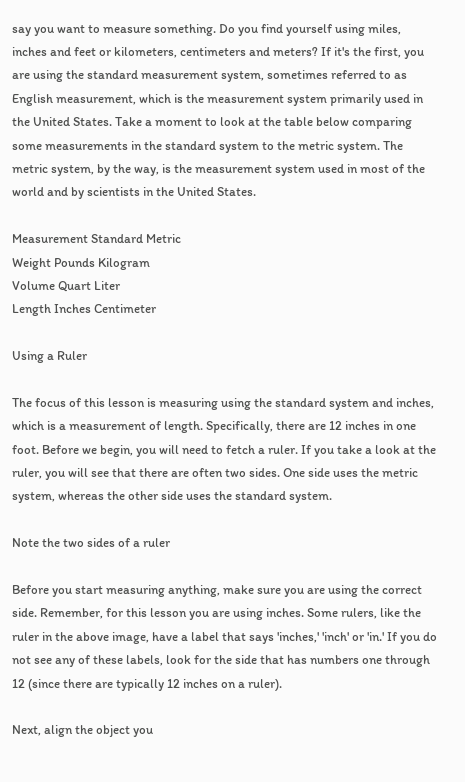say you want to measure something. Do you find yourself using miles, inches and feet or kilometers, centimeters and meters? If it's the first, you are using the standard measurement system, sometimes referred to as English measurement, which is the measurement system primarily used in the United States. Take a moment to look at the table below comparing some measurements in the standard system to the metric system. The metric system, by the way, is the measurement system used in most of the world and by scientists in the United States.

Measurement Standard Metric
Weight Pounds Kilogram
Volume Quart Liter
Length Inches Centimeter

Using a Ruler

The focus of this lesson is measuring using the standard system and inches, which is a measurement of length. Specifically, there are 12 inches in one foot. Before we begin, you will need to fetch a ruler. If you take a look at the ruler, you will see that there are often two sides. One side uses the metric system, whereas the other side uses the standard system.

Note the two sides of a ruler

Before you start measuring anything, make sure you are using the correct side. Remember, for this lesson you are using inches. Some rulers, like the ruler in the above image, have a label that says 'inches,' 'inch' or 'in.' If you do not see any of these labels, look for the side that has numbers one through 12 (since there are typically 12 inches on a ruler).

Next, align the object you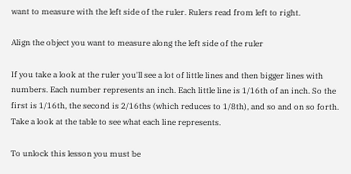want to measure with the left side of the ruler. Rulers read from left to right.

Align the object you want to measure along the left side of the ruler

If you take a look at the ruler you'll see a lot of little lines and then bigger lines with numbers. Each number represents an inch. Each little line is 1/16th of an inch. So the first is 1/16th, the second is 2/16ths (which reduces to 1/8th), and so and on so forth. Take a look at the table to see what each line represents.

To unlock this lesson you must be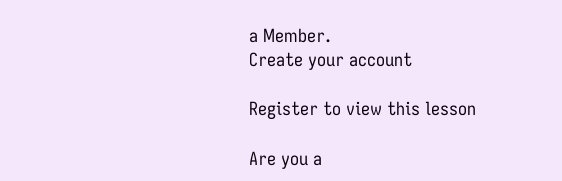a Member.
Create your account

Register to view this lesson

Are you a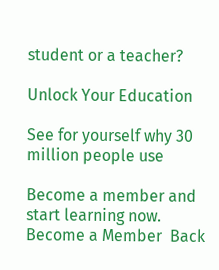student or a teacher?

Unlock Your Education

See for yourself why 30 million people use

Become a member and start learning now.
Become a Member  Back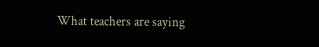What teachers are saying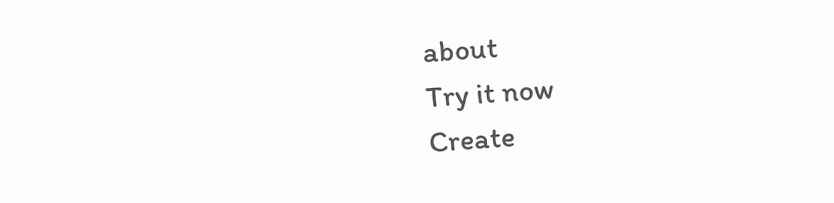about
Try it now
Create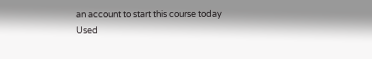an account to start this course today
Used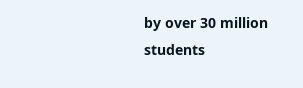by over 30 million students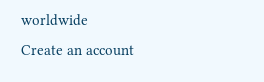worldwide
Create an account